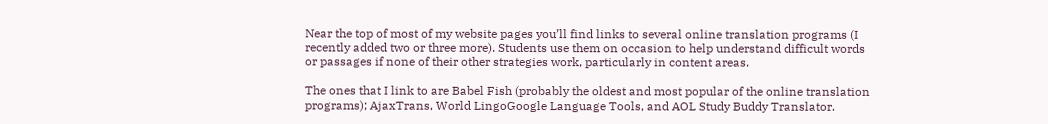Near the top of most of my website pages you’ll find links to several online translation programs (I recently added two or three more). Students use them on occasion to help understand difficult words or passages if none of their other strategies work, particularly in content areas.

The ones that I link to are Babel Fish (probably the oldest and most popular of the online translation programs); AjaxTrans, World LingoGoogle Language Tools, and AOL Study Buddy Translator.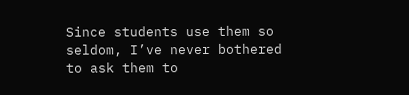Since students use them so seldom, I’ve never bothered to ask them to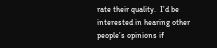rate their quality.  I’d be interested in hearing other people’s opinions if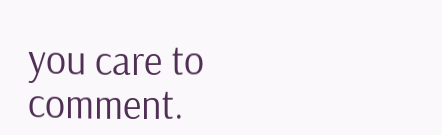you care to comment.